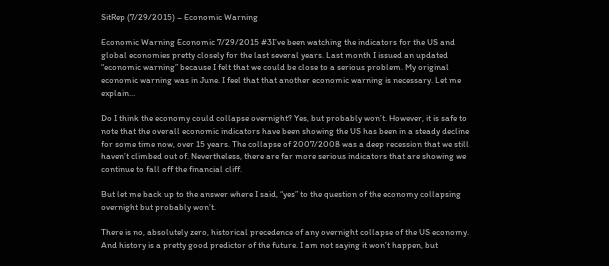SitRep (7/29/2015) – Economic Warning

Economic Warning Economic 7/29/2015 #3I’ve been watching the indicators for the US and global economies pretty closely for the last several years. Last month I issued an updated “economic warning” because I felt that we could be close to a serious problem. My original economic warning was in June. I feel that that another economic warning is necessary. Let me explain…

Do I think the economy could collapse overnight? Yes, but probably won’t. However, it is safe to note that the overall economic indicators have been showing the US has been in a steady decline for some time now, over 15 years. The collapse of 2007/2008 was a deep recession that we still haven’t climbed out of. Nevertheless, there are far more serious indicators that are showing we continue to fall off the financial cliff.

But let me back up to the answer where I said, “yes” to the question of the economy collapsing overnight but probably won’t.

There is no, absolutely zero, historical precedence of any overnight collapse of the US economy. And history is a pretty good predictor of the future. I am not saying it won’t happen, but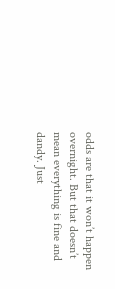odds are that it won’t happen overnight. But that doesn’t mean everything is fine and dandy. Just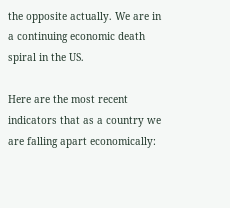the opposite actually. We are in a continuing economic death spiral in the US.

Here are the most recent indicators that as a country we are falling apart economically: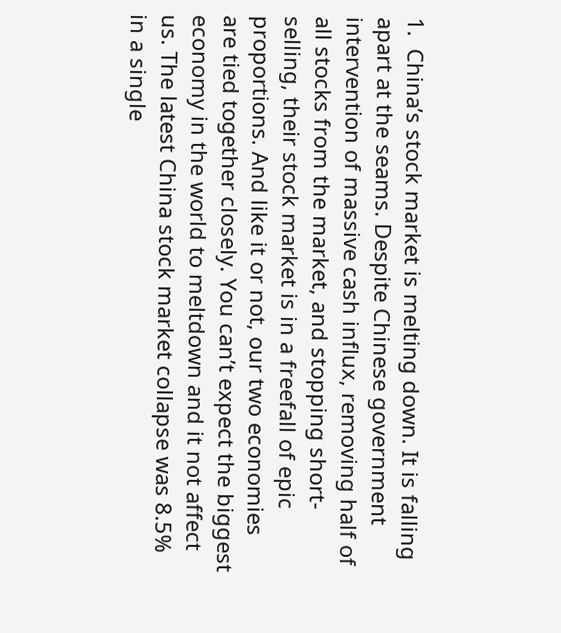1.  China’s stock market is melting down. It is falling apart at the seams. Despite Chinese government intervention of massive cash influx, removing half of all stocks from the market, and stopping short-selling, their stock market is in a freefall of epic proportions. And like it or not, our two economies are tied together closely. You can’t expect the biggest economy in the world to meltdown and it not affect us. The latest China stock market collapse was 8.5% in a single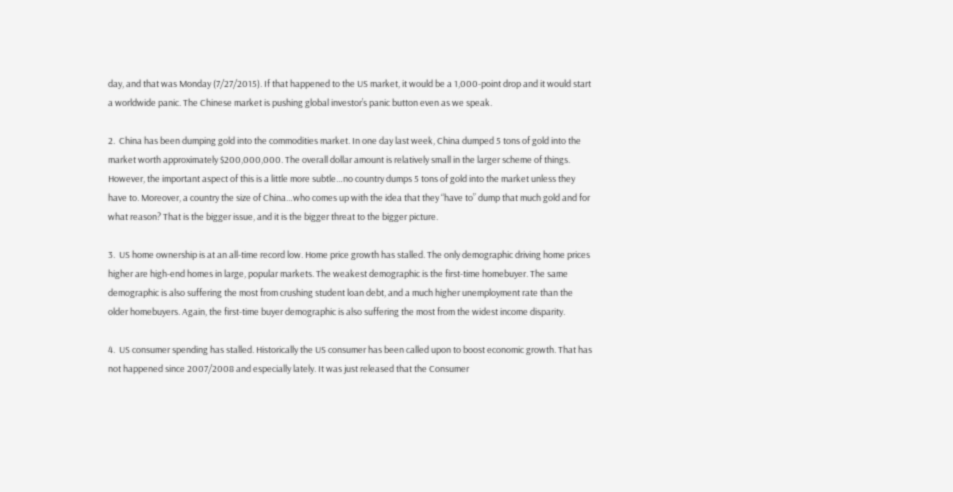day, and that was Monday (7/27/2015). If that happened to the US market, it would be a 1,000-point drop and it would start a worldwide panic. The Chinese market is pushing global investor’s panic button even as we speak.

2.  China has been dumping gold into the commodities market. In one day last week, China dumped 5 tons of gold into the market worth approximately $200,000,000. The overall dollar amount is relatively small in the larger scheme of things. However, the important aspect of this is a little more subtle…no country dumps 5 tons of gold into the market unless they have to. Moreover, a country the size of China…who comes up with the idea that they “have to” dump that much gold and for what reason? That is the bigger issue, and it is the bigger threat to the bigger picture.

3.  US home ownership is at an all-time record low. Home price growth has stalled. The only demographic driving home prices higher are high-end homes in large, popular markets. The weakest demographic is the first-time homebuyer. The same demographic is also suffering the most from crushing student loan debt, and a much higher unemployment rate than the older homebuyers. Again, the first-time buyer demographic is also suffering the most from the widest income disparity.

4.  US consumer spending has stalled. Historically the US consumer has been called upon to boost economic growth. That has not happened since 2007/2008 and especially lately. It was just released that the Consumer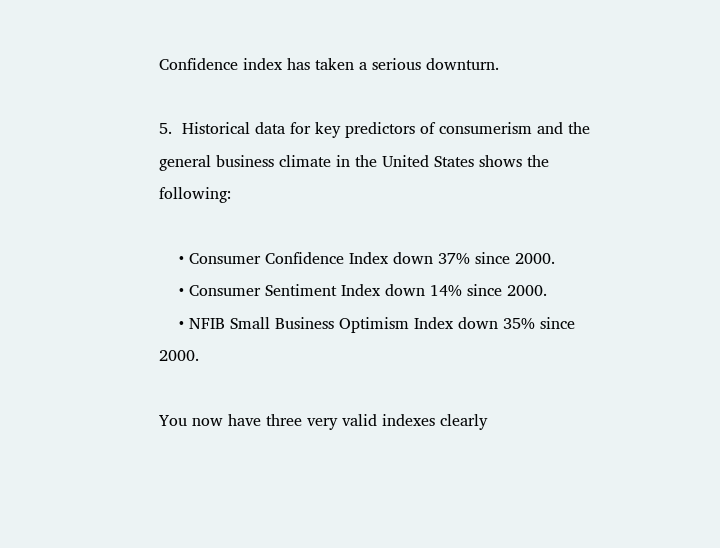Confidence index has taken a serious downturn.

5.  Historical data for key predictors of consumerism and the general business climate in the United States shows the following:

    • Consumer Confidence Index down 37% since 2000.
    • Consumer Sentiment Index down 14% since 2000.
    • NFIB Small Business Optimism Index down 35% since 2000.

You now have three very valid indexes clearly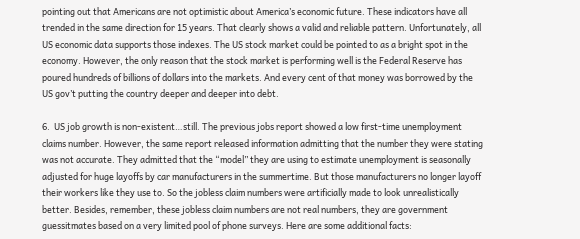pointing out that Americans are not optimistic about America’s economic future. These indicators have all trended in the same direction for 15 years. That clearly shows a valid and reliable pattern. Unfortunately, all US economic data supports those indexes. The US stock market could be pointed to as a bright spot in the economy. However, the only reason that the stock market is performing well is the Federal Reserve has poured hundreds of billions of dollars into the markets. And every cent of that money was borrowed by the US gov’t putting the country deeper and deeper into debt.

6.  US job growth is non-existent…still. The previous jobs report showed a low first-time unemployment claims number. However, the same report released information admitting that the number they were stating was not accurate. They admitted that the “model” they are using to estimate unemployment is seasonally adjusted for huge layoffs by car manufacturers in the summertime. But those manufacturers no longer layoff their workers like they use to. So the jobless claim numbers were artificially made to look unrealistically better. Besides, remember, these jobless claim numbers are not real numbers, they are government guessitmates based on a very limited pool of phone surveys. Here are some additional facts: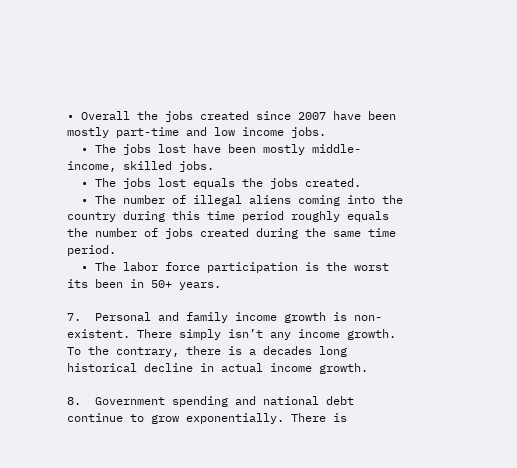• Overall the jobs created since 2007 have been mostly part-time and low income jobs.
  • The jobs lost have been mostly middle-income, skilled jobs.
  • The jobs lost equals the jobs created.
  • The number of illegal aliens coming into the country during this time period roughly equals the number of jobs created during the same time period.
  • The labor force participation is the worst its been in 50+ years.

7.  Personal and family income growth is non-existent. There simply isn’t any income growth. To the contrary, there is a decades long historical decline in actual income growth.

8.  Government spending and national debt continue to grow exponentially. There is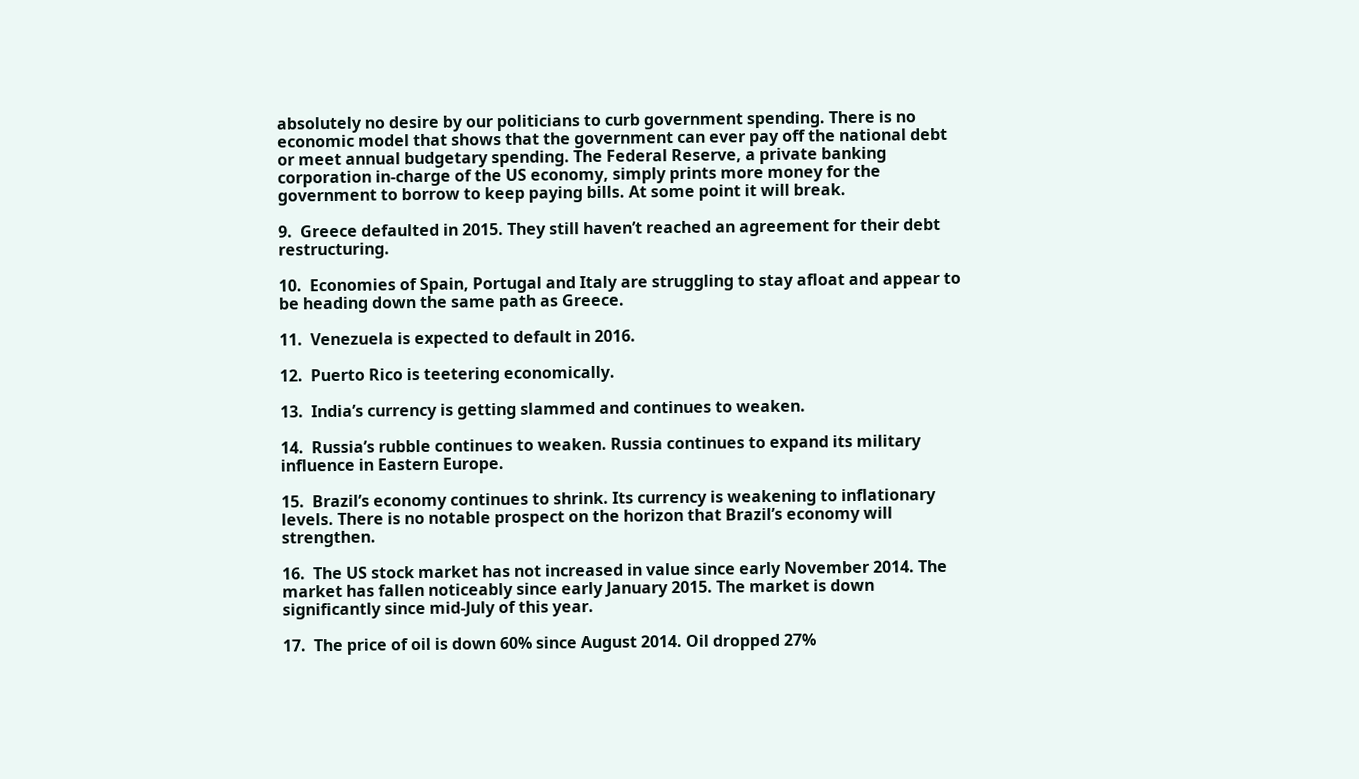absolutely no desire by our politicians to curb government spending. There is no economic model that shows that the government can ever pay off the national debt or meet annual budgetary spending. The Federal Reserve, a private banking corporation in-charge of the US economy, simply prints more money for the government to borrow to keep paying bills. At some point it will break.

9.  Greece defaulted in 2015. They still haven’t reached an agreement for their debt restructuring.

10.  Economies of Spain, Portugal and Italy are struggling to stay afloat and appear to be heading down the same path as Greece.

11.  Venezuela is expected to default in 2016.

12.  Puerto Rico is teetering economically.

13.  India’s currency is getting slammed and continues to weaken.

14.  Russia’s rubble continues to weaken. Russia continues to expand its military influence in Eastern Europe.

15.  Brazil’s economy continues to shrink. Its currency is weakening to inflationary levels. There is no notable prospect on the horizon that Brazil’s economy will strengthen.

16.  The US stock market has not increased in value since early November 2014. The market has fallen noticeably since early January 2015. The market is down significantly since mid-July of this year.

17.  The price of oil is down 60% since August 2014. Oil dropped 27%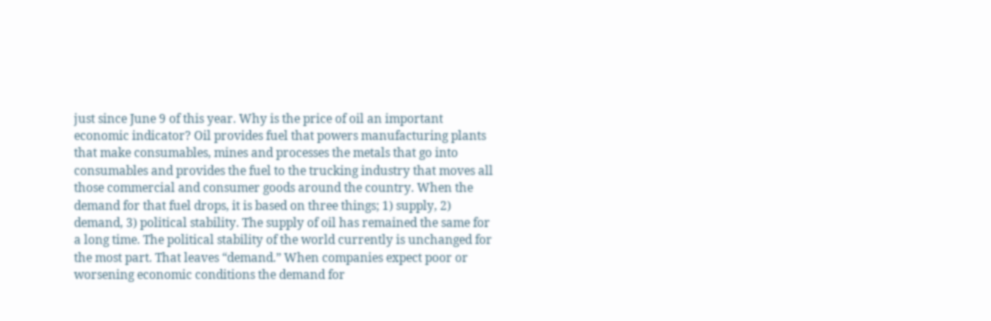just since June 9 of this year. Why is the price of oil an important economic indicator? Oil provides fuel that powers manufacturing plants that make consumables, mines and processes the metals that go into consumables and provides the fuel to the trucking industry that moves all those commercial and consumer goods around the country. When the demand for that fuel drops, it is based on three things; 1) supply, 2) demand, 3) political stability. The supply of oil has remained the same for a long time. The political stability of the world currently is unchanged for the most part. That leaves “demand.” When companies expect poor or worsening economic conditions the demand for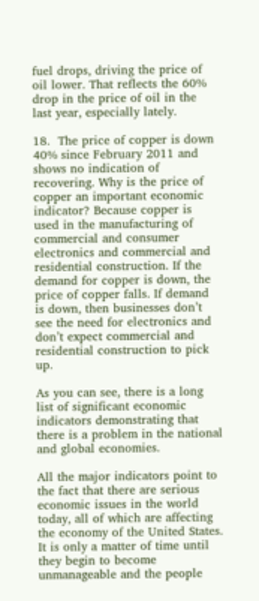fuel drops, driving the price of oil lower. That reflects the 60% drop in the price of oil in the last year, especially lately.

18.  The price of copper is down 40% since February 2011 and shows no indication of recovering. Why is the price of copper an important economic indicator? Because copper is used in the manufacturing of commercial and consumer electronics and commercial and residential construction. If the demand for copper is down, the price of copper falls. If demand is down, then businesses don’t see the need for electronics and don’t expect commercial and residential construction to pick up.

As you can see, there is a long list of significant economic indicators demonstrating that there is a problem in the national and global economies.

All the major indicators point to the fact that there are serious economic issues in the world today, all of which are affecting the economy of the United States. It is only a matter of time until they begin to become unmanageable and the people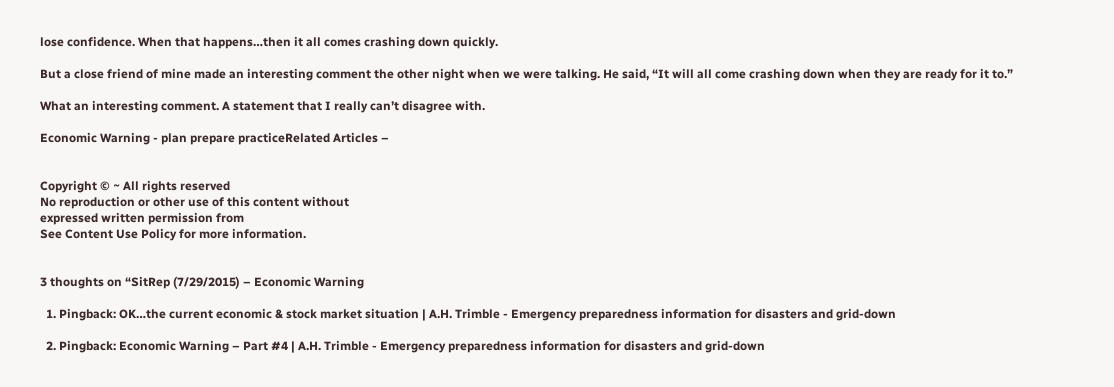lose confidence. When that happens…then it all comes crashing down quickly.

But a close friend of mine made an interesting comment the other night when we were talking. He said, “It will all come crashing down when they are ready for it to.”

What an interesting comment. A statement that I really can’t disagree with.

Economic Warning - plan prepare practiceRelated Articles –


Copyright © ~ All rights reserved
No reproduction or other use of this content without
expressed written permission from
See Content Use Policy for more information.


3 thoughts on “SitRep (7/29/2015) – Economic Warning

  1. Pingback: OK…the current economic & stock market situation | A.H. Trimble - Emergency preparedness information for disasters and grid-down

  2. Pingback: Economic Warning – Part #4 | A.H. Trimble - Emergency preparedness information for disasters and grid-down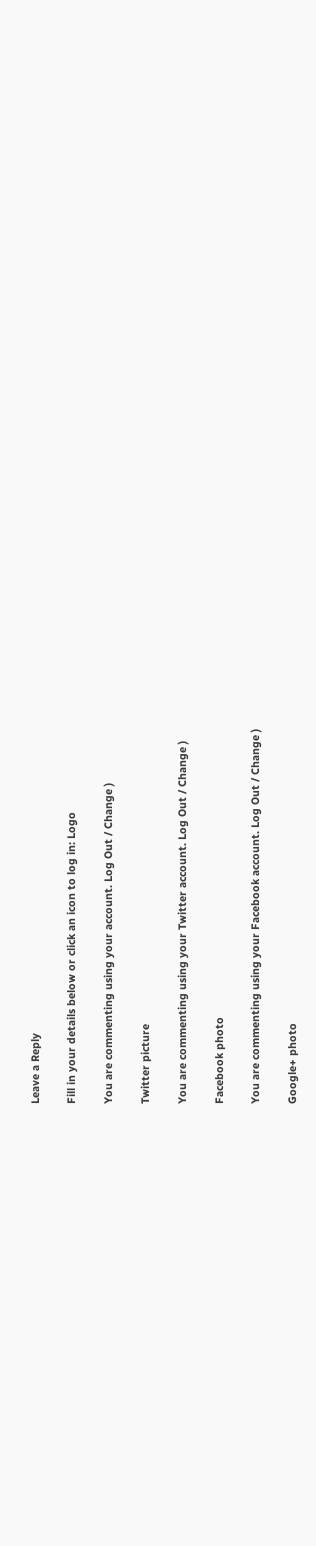Leave a Reply

Fill in your details below or click an icon to log in: Logo

You are commenting using your account. Log Out / Change )

Twitter picture

You are commenting using your Twitter account. Log Out / Change )

Facebook photo

You are commenting using your Facebook account. Log Out / Change )

Google+ photo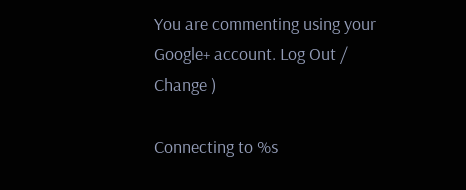You are commenting using your Google+ account. Log Out / Change )

Connecting to %s